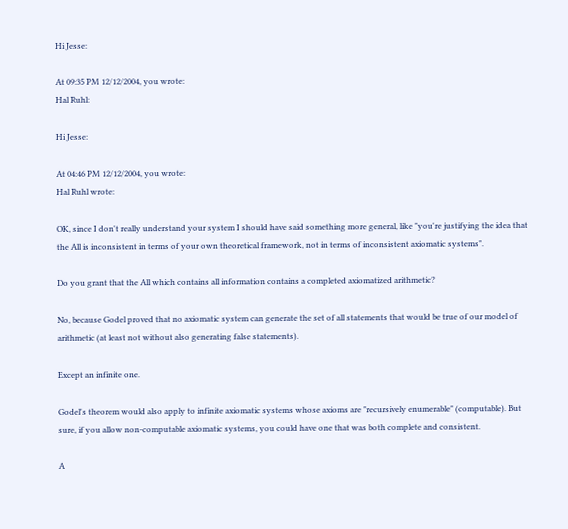Hi Jesse:

At 09:35 PM 12/12/2004, you wrote:
Hal Ruhl:

Hi Jesse:

At 04:46 PM 12/12/2004, you wrote:
Hal Ruhl wrote:

OK, since I don't really understand your system I should have said something more general, like "you're justifying the idea that the All is inconsistent in terms of your own theoretical framework, not in terms of inconsistent axiomatic systems".

Do you grant that the All which contains all information contains a completed axiomatized arithmetic?

No, because Godel proved that no axiomatic system can generate the set of all statements that would be true of our model of arithmetic (at least not without also generating false statements).

Except an infinite one.

Godel's theorem would also apply to infinite axiomatic systems whose axioms are "recursively enumerable" (computable). But sure, if you allow non-computable axiomatic systems, you could have one that was both complete and consistent.

A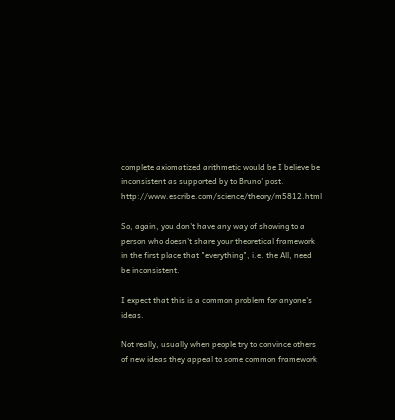complete axiomatized arithmetic would be I believe be inconsistent as supported by to Bruno' post. http://www.escribe.com/science/theory/m5812.html

So, again, you don't have any way of showing to a person who doesn't share your theoretical framework in the first place that "everything", i.e. the All, need be inconsistent.

I expect that this is a common problem for anyone's ideas.

Not really, usually when people try to convince others of new ideas they appeal to some common framework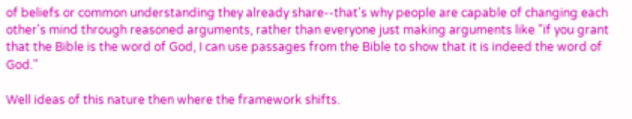of beliefs or common understanding they already share--that's why people are capable of changing each other's mind through reasoned arguments, rather than everyone just making arguments like "if you grant that the Bible is the word of God, I can use passages from the Bible to show that it is indeed the word of God."

Well ideas of this nature then where the framework shifts.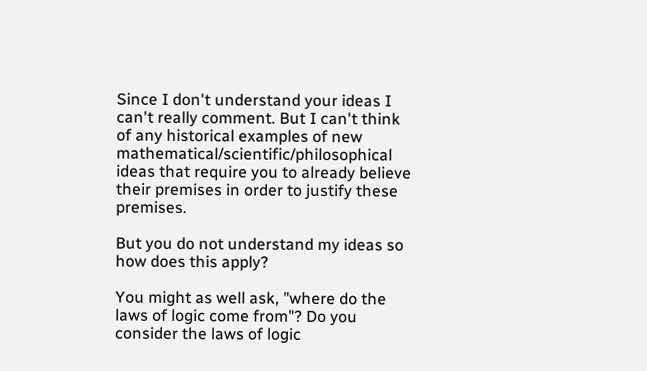Since I don't understand your ideas I can't really comment. But I can't think of any historical examples of new mathematical/scientific/philosophical ideas that require you to already believe their premises in order to justify these premises.

But you do not understand my ideas so how does this apply?

You might as well ask, "where do the laws of logic come from"? Do you consider the laws of logic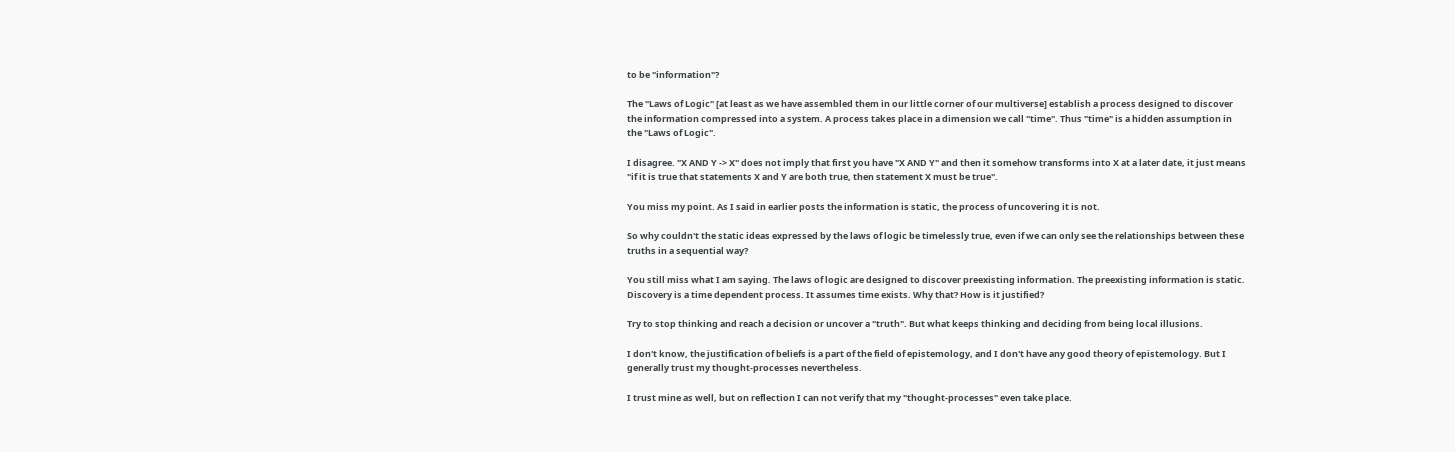to be "information"?

The "Laws of Logic" [at least as we have assembled them in our little corner of our multiverse] establish a process designed to discover the information compressed into a system. A process takes place in a dimension we call "time". Thus "time" is a hidden assumption in the "Laws of Logic".

I disagree. "X AND Y -> X" does not imply that first you have "X AND Y" and then it somehow transforms into X at a later date, it just means "if it is true that statements X and Y are both true, then statement X must be true".

You miss my point. As I said in earlier posts the information is static, the process of uncovering it is not.

So why couldn't the static ideas expressed by the laws of logic be timelessly true, even if we can only see the relationships between these truths in a sequential way?

You still miss what I am saying. The laws of logic are designed to discover preexisting information. The preexisting information is static. Discovery is a time dependent process. It assumes time exists. Why that? How is it justified?

Try to stop thinking and reach a decision or uncover a "truth". But what keeps thinking and deciding from being local illusions.

I don't know, the justification of beliefs is a part of the field of epistemology, and I don't have any good theory of epistemology. But I generally trust my thought-processes nevertheless.

I trust mine as well, but on reflection I can not verify that my "thought-processes" even take place.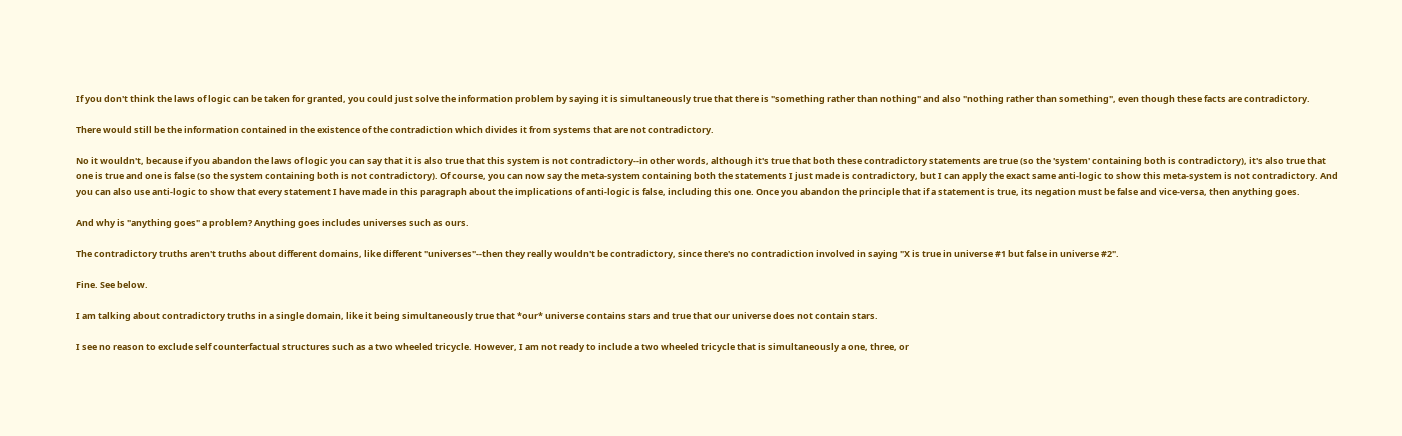If you don't think the laws of logic can be taken for granted, you could just solve the information problem by saying it is simultaneously true that there is "something rather than nothing" and also "nothing rather than something", even though these facts are contradictory.

There would still be the information contained in the existence of the contradiction which divides it from systems that are not contradictory.

No it wouldn't, because if you abandon the laws of logic you can say that it is also true that this system is not contradictory--in other words, although it's true that both these contradictory statements are true (so the 'system' containing both is contradictory), it's also true that one is true and one is false (so the system containing both is not contradictory). Of course, you can now say the meta-system containing both the statements I just made is contradictory, but I can apply the exact same anti-logic to show this meta-system is not contradictory. And you can also use anti-logic to show that every statement I have made in this paragraph about the implications of anti-logic is false, including this one. Once you abandon the principle that if a statement is true, its negation must be false and vice-versa, then anything goes.

And why is "anything goes" a problem? Anything goes includes universes such as ours.

The contradictory truths aren't truths about different domains, like different "universes"--then they really wouldn't be contradictory, since there's no contradiction involved in saying "X is true in universe #1 but false in universe #2".

Fine. See below.

I am talking about contradictory truths in a single domain, like it being simultaneously true that *our* universe contains stars and true that our universe does not contain stars.

I see no reason to exclude self counterfactual structures such as a two wheeled tricycle. However, I am not ready to include a two wheeled tricycle that is simultaneously a one, three, or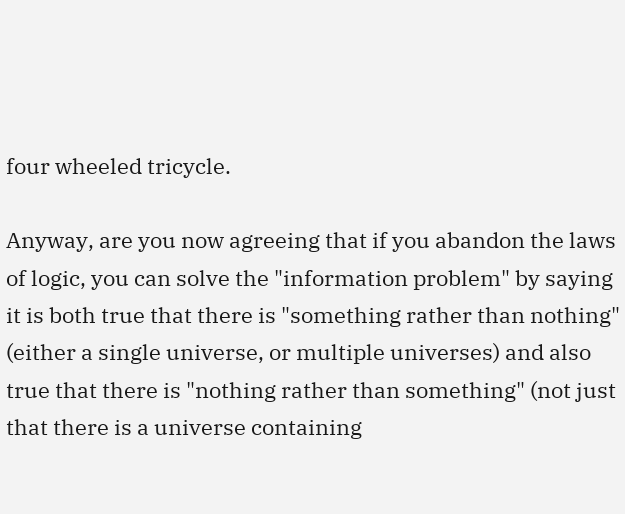four wheeled tricycle.

Anyway, are you now agreeing that if you abandon the laws of logic, you can solve the "information problem" by saying it is both true that there is "something rather than nothing" (either a single universe, or multiple universes) and also true that there is "nothing rather than something" (not just that there is a universe containing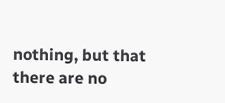nothing, but that there are no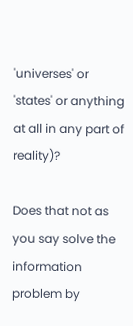'universes' or 'states' or anything at all in any part of reality)?

Does that not as you say solve the information problem by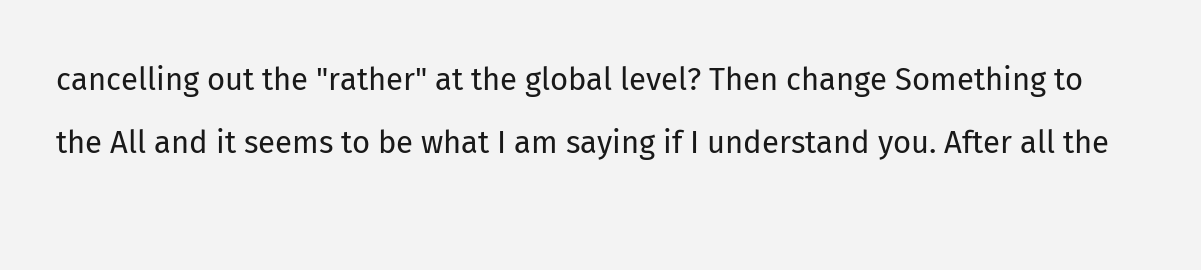cancelling out the "rather" at the global level? Then change Something to the All and it seems to be what I am saying if I understand you. After all the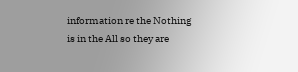information re the Nothing is in the All so they are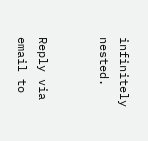infinitely nested.


Reply via email to